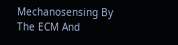Mechanosensing By The ECM And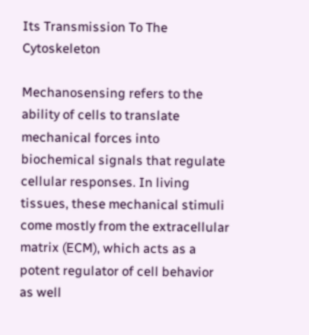Its Transmission To The Cytoskeleton

Mechanosensing refers to the ability of cells to translate mechanical forces into biochemical signals that regulate cellular responses. In living tissues, these mechanical stimuli come mostly from the extracellular matrix (ECM), which acts as a potent regulator of cell behavior as well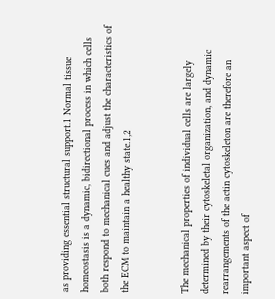as providing essential structural support.1 Normal tissue homeostasis is a dynamic, bidirectional process in which cells both respond to mechanical cues and adjust the characteristics of the ECM to maintain a healthy state.1,2


The mechanical properties of individual cells are largely determined by their cytoskeletal organization, and dynamic rearrangements of the actin cytoskeleton are therefore an important aspect of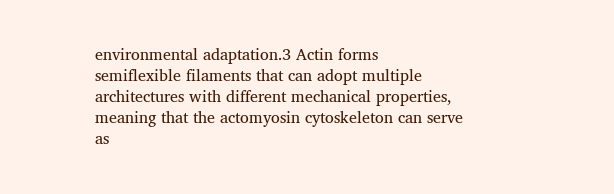environmental adaptation.3 Actin forms semiflexible filaments that can adopt multiple architectures with different mechanical properties, meaning that the actomyosin cytoskeleton can serve as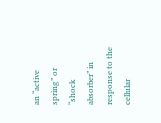an “active spring” or “shock absorber” in response to the cellular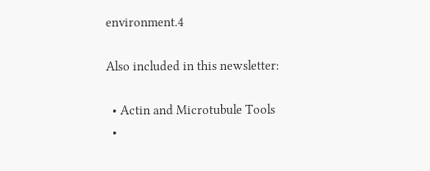environment.4

Also included in this newsletter:

  • Actin and Microtubule Tools
  •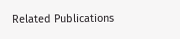Related Publications